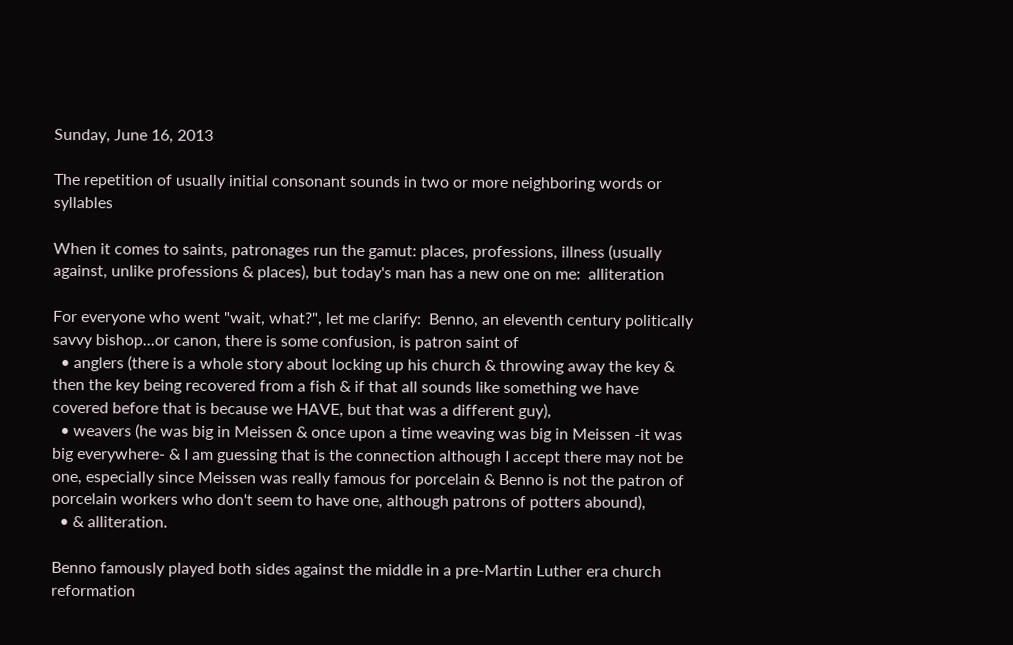Sunday, June 16, 2013

The repetition of usually initial consonant sounds in two or more neighboring words or syllables

When it comes to saints, patronages run the gamut: places, professions, illness (usually against, unlike professions & places), but today's man has a new one on me:  alliteration

For everyone who went "wait, what?", let me clarify:  Benno, an eleventh century politically savvy bishop...or canon, there is some confusion, is patron saint of
  • anglers (there is a whole story about locking up his church & throwing away the key & then the key being recovered from a fish & if that all sounds like something we have covered before that is because we HAVE, but that was a different guy),
  • weavers (he was big in Meissen & once upon a time weaving was big in Meissen -it was big everywhere- & I am guessing that is the connection although I accept there may not be one, especially since Meissen was really famous for porcelain & Benno is not the patron of porcelain workers who don't seem to have one, although patrons of potters abound),
  • & alliteration.

Benno famously played both sides against the middle in a pre-Martin Luther era church reformation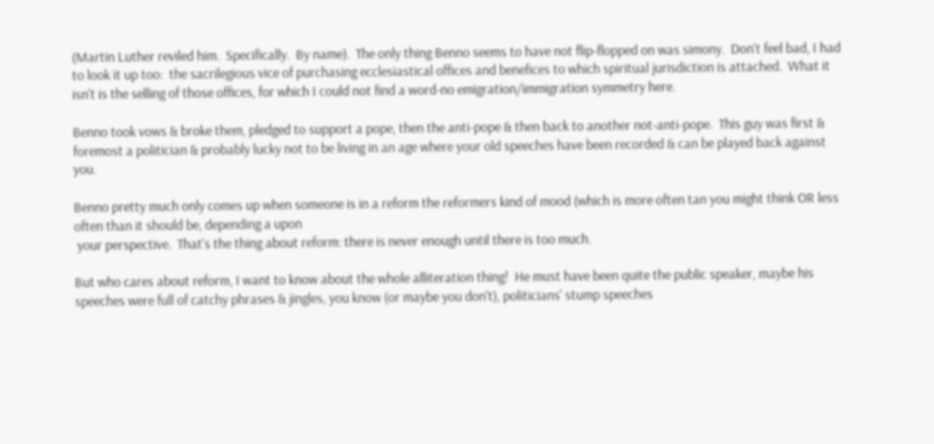(Martin Luther reviled him.  Specifically.  By name).  The only thing Benno seems to have not flip-flopped on was simony.  Don't feel bad, I had to look it up too:  the sacrilegious vice of purchasing ecclesiastical offices and benefices to which spiritual jurisdiction is attached.  What it isn't is the selling of those offices, for which I could not find a word-no emigration/immigration symmetry here.

Benno took vows & broke them, pledged to support a pope, then the anti-pope & then back to another not-anti-pope.  This guy was first & foremost a politician & probably lucky not to be living in an age where your old speeches have been recorded & can be played back against you.

Benno pretty much only comes up when someone is in a reform the reformers kind of mood (which is more often tan you might think OR less often than it should be, depending a upon
 your perspective.  That's the thing about reform: there is never enough until there is too much.

But who cares about reform, I want to know about the whole alliteration thing!  He must have been quite the public speaker, maybe his speeches were full of catchy phrases & jingles, you know (or maybe you don't), politicians' stump speeches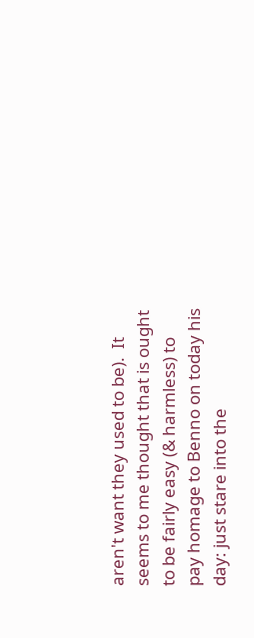aren't want they used to be).  It seems to me thought that is ought to be fairly easy (& harmless) to pay homage to Benno on today his day: just stare into the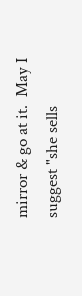mirror & go at it.  May I suggest "she sells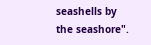seashells by the seashore".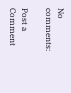No comments:

Post a Comment